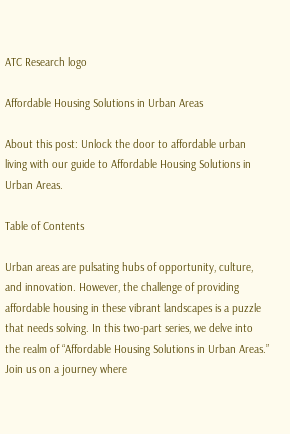ATC Research logo

Affordable Housing Solutions in Urban Areas

About this post: Unlock the door to affordable urban living with our guide to Affordable Housing Solutions in Urban Areas.

Table of Contents

Urban areas are pulsating hubs of opportunity, culture, and innovation. However, the challenge of providing affordable housing in these vibrant landscapes is a puzzle that needs solving. In this two-part series, we delve into the realm of “Affordable Housing Solutions in Urban Areas.” Join us on a journey where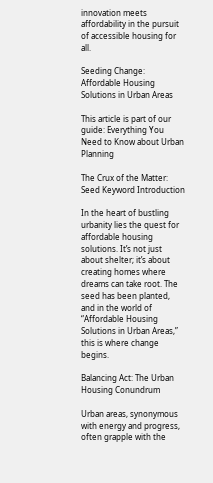innovation meets affordability in the pursuit of accessible housing for all.

Seeding Change: Affordable Housing Solutions in Urban Areas

This article is part of our guide: Everything You Need to Know about Urban Planning

The Crux of the Matter: Seed Keyword Introduction

In the heart of bustling urbanity lies the quest for affordable housing solutions. It’s not just about shelter; it’s about creating homes where dreams can take root. The seed has been planted, and in the world of “Affordable Housing Solutions in Urban Areas,” this is where change begins.

Balancing Act: The Urban Housing Conundrum

Urban areas, synonymous with energy and progress, often grapple with the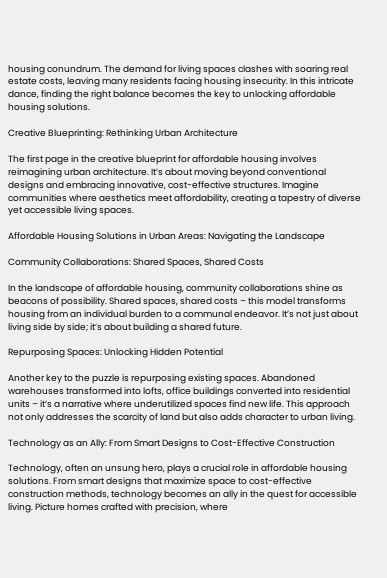housing conundrum. The demand for living spaces clashes with soaring real estate costs, leaving many residents facing housing insecurity. In this intricate dance, finding the right balance becomes the key to unlocking affordable housing solutions.

Creative Blueprinting: Rethinking Urban Architecture

The first page in the creative blueprint for affordable housing involves reimagining urban architecture. It’s about moving beyond conventional designs and embracing innovative, cost-effective structures. Imagine communities where aesthetics meet affordability, creating a tapestry of diverse yet accessible living spaces.

Affordable Housing Solutions in Urban Areas: Navigating the Landscape

Community Collaborations: Shared Spaces, Shared Costs

In the landscape of affordable housing, community collaborations shine as beacons of possibility. Shared spaces, shared costs – this model transforms housing from an individual burden to a communal endeavor. It’s not just about living side by side; it’s about building a shared future.

Repurposing Spaces: Unlocking Hidden Potential

Another key to the puzzle is repurposing existing spaces. Abandoned warehouses transformed into lofts, office buildings converted into residential units – it’s a narrative where underutilized spaces find new life. This approach not only addresses the scarcity of land but also adds character to urban living.

Technology as an Ally: From Smart Designs to Cost-Effective Construction

Technology, often an unsung hero, plays a crucial role in affordable housing solutions. From smart designs that maximize space to cost-effective construction methods, technology becomes an ally in the quest for accessible living. Picture homes crafted with precision, where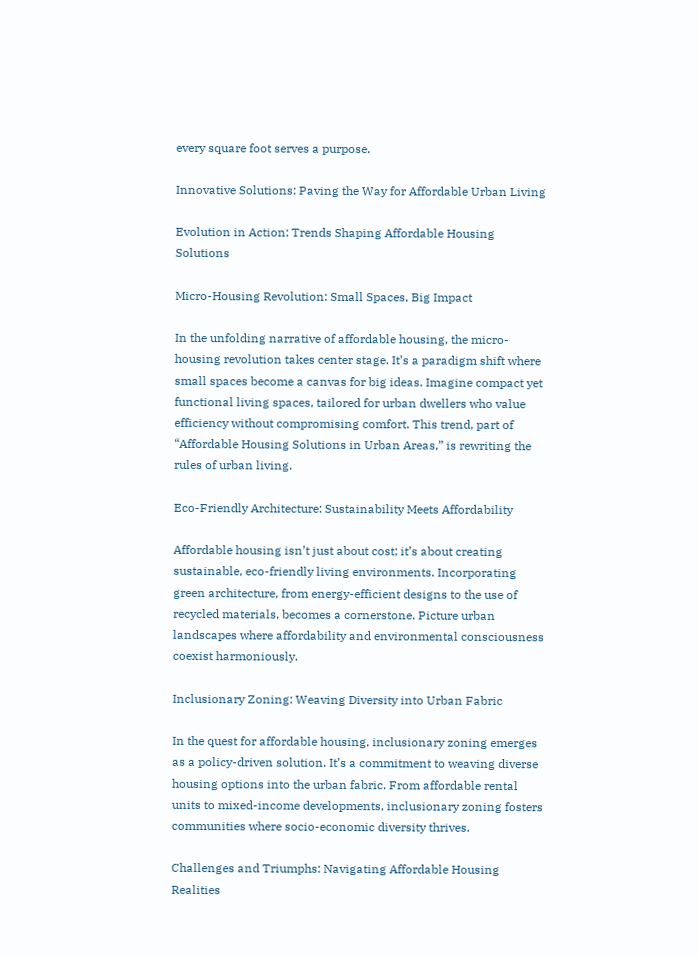every square foot serves a purpose.

Innovative Solutions: Paving the Way for Affordable Urban Living

Evolution in Action: Trends Shaping Affordable Housing Solutions

Micro-Housing Revolution: Small Spaces, Big Impact

In the unfolding narrative of affordable housing, the micro-housing revolution takes center stage. It’s a paradigm shift where small spaces become a canvas for big ideas. Imagine compact yet functional living spaces, tailored for urban dwellers who value efficiency without compromising comfort. This trend, part of “Affordable Housing Solutions in Urban Areas,” is rewriting the rules of urban living.

Eco-Friendly Architecture: Sustainability Meets Affordability

Affordable housing isn’t just about cost; it’s about creating sustainable, eco-friendly living environments. Incorporating green architecture, from energy-efficient designs to the use of recycled materials, becomes a cornerstone. Picture urban landscapes where affordability and environmental consciousness coexist harmoniously.

Inclusionary Zoning: Weaving Diversity into Urban Fabric

In the quest for affordable housing, inclusionary zoning emerges as a policy-driven solution. It’s a commitment to weaving diverse housing options into the urban fabric. From affordable rental units to mixed-income developments, inclusionary zoning fosters communities where socio-economic diversity thrives.

Challenges and Triumphs: Navigating Affordable Housing Realities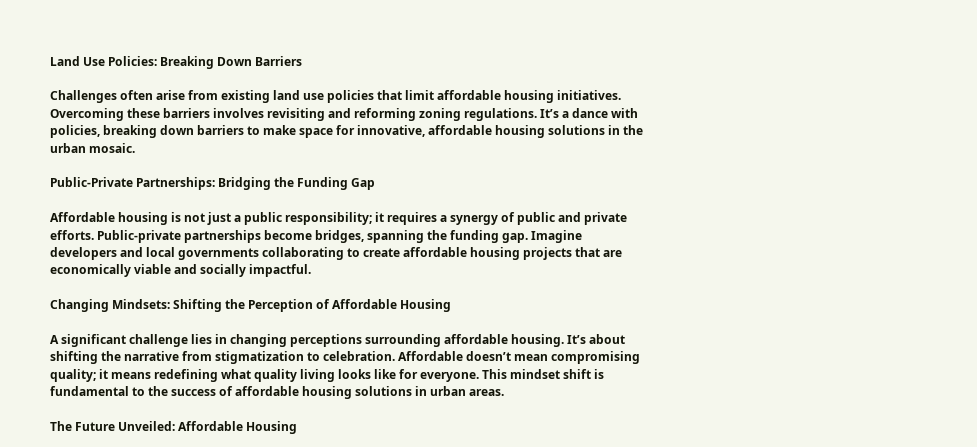Land Use Policies: Breaking Down Barriers

Challenges often arise from existing land use policies that limit affordable housing initiatives. Overcoming these barriers involves revisiting and reforming zoning regulations. It’s a dance with policies, breaking down barriers to make space for innovative, affordable housing solutions in the urban mosaic.

Public-Private Partnerships: Bridging the Funding Gap

Affordable housing is not just a public responsibility; it requires a synergy of public and private efforts. Public-private partnerships become bridges, spanning the funding gap. Imagine developers and local governments collaborating to create affordable housing projects that are economically viable and socially impactful.

Changing Mindsets: Shifting the Perception of Affordable Housing

A significant challenge lies in changing perceptions surrounding affordable housing. It’s about shifting the narrative from stigmatization to celebration. Affordable doesn’t mean compromising quality; it means redefining what quality living looks like for everyone. This mindset shift is fundamental to the success of affordable housing solutions in urban areas.

The Future Unveiled: Affordable Housing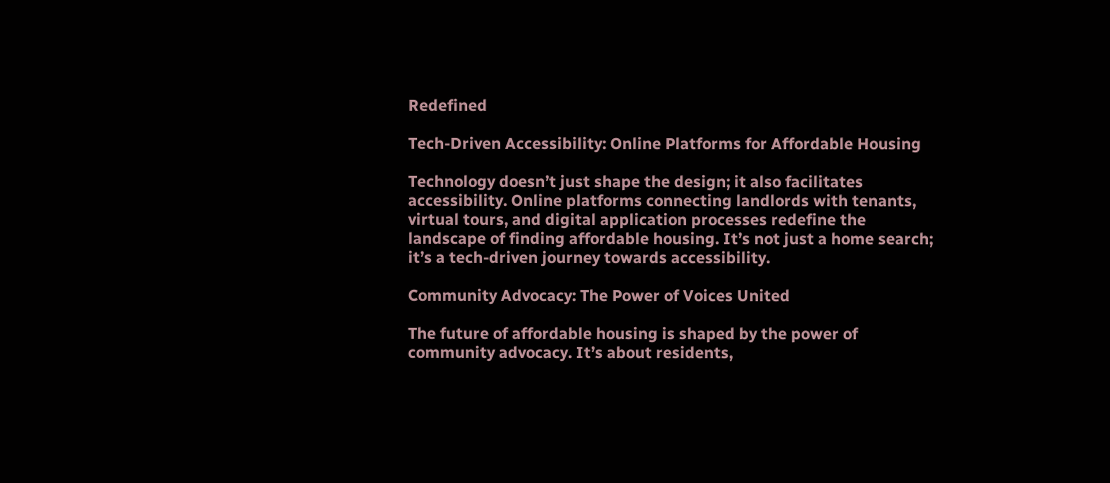Redefined

Tech-Driven Accessibility: Online Platforms for Affordable Housing

Technology doesn’t just shape the design; it also facilitates accessibility. Online platforms connecting landlords with tenants, virtual tours, and digital application processes redefine the landscape of finding affordable housing. It’s not just a home search; it’s a tech-driven journey towards accessibility.

Community Advocacy: The Power of Voices United

The future of affordable housing is shaped by the power of community advocacy. It’s about residents,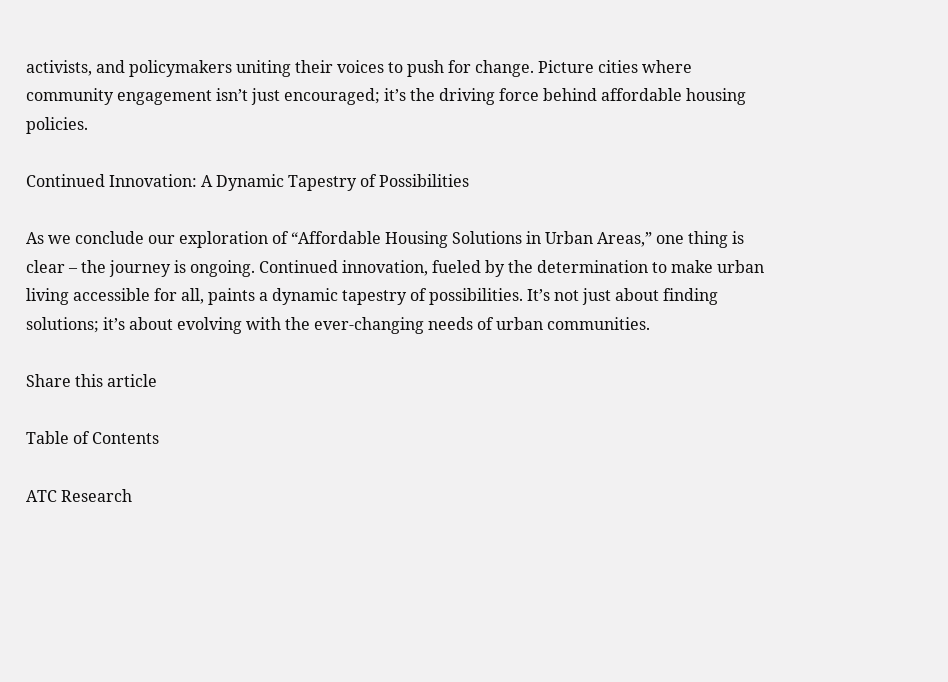activists, and policymakers uniting their voices to push for change. Picture cities where community engagement isn’t just encouraged; it’s the driving force behind affordable housing policies.

Continued Innovation: A Dynamic Tapestry of Possibilities

As we conclude our exploration of “Affordable Housing Solutions in Urban Areas,” one thing is clear – the journey is ongoing. Continued innovation, fueled by the determination to make urban living accessible for all, paints a dynamic tapestry of possibilities. It’s not just about finding solutions; it’s about evolving with the ever-changing needs of urban communities.

Share this article

Table of Contents

ATC Research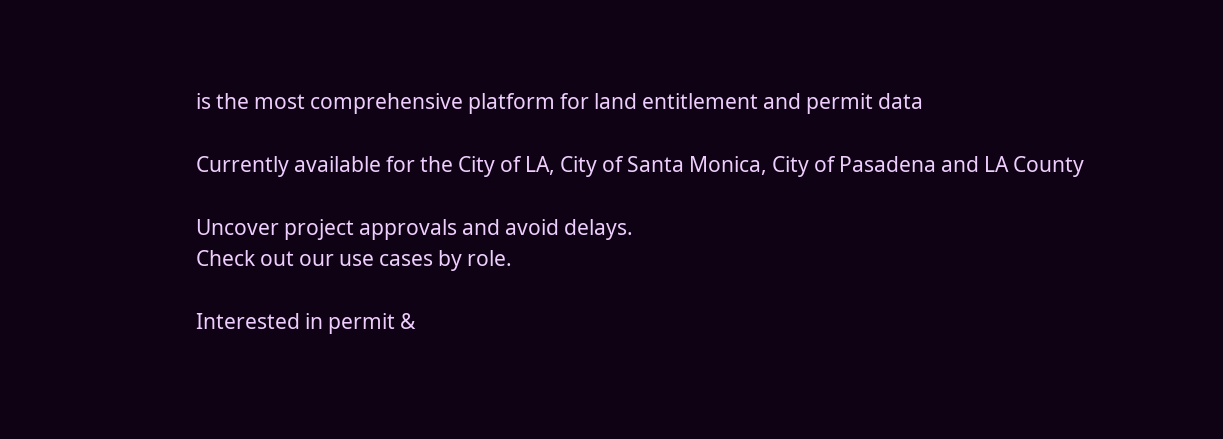is the most comprehensive platform for land entitlement and permit data

Currently available for the City of LA, City of Santa Monica, City of Pasadena and LA County

Uncover project approvals and avoid delays.
Check out our use cases by role.

Interested in permit &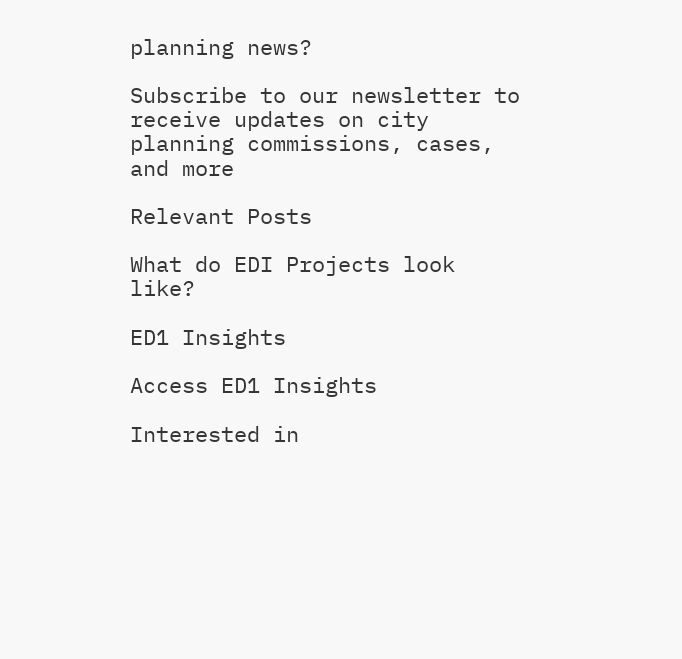planning news?

Subscribe to our newsletter to receive updates on city planning commissions, cases, and more

Relevant Posts

What do EDI Projects look like?

ED1 Insights

Access ED1 Insights

Interested in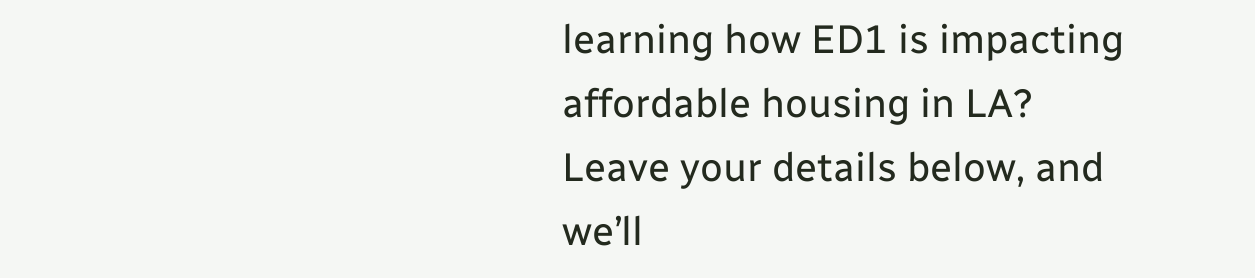learning how ED1 is impacting affordable housing in LA? Leave your details below, and we’ll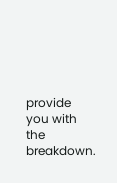provide you with the breakdown.